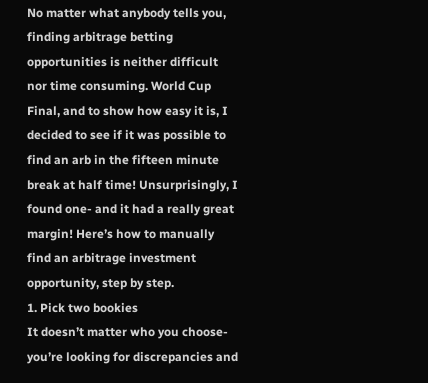No matter what anybody tells you, finding arbitrage betting opportunities is neither difficult nor time consuming. World Cup Final, and to show how easy it is, I decided to see if it was possible to find an arb in the fifteen minute break at half time! Unsurprisingly, I found one- and it had a really great margin! Here’s how to manually find an arbitrage investment opportunity, step by step.
1. Pick two bookies
It doesn’t matter who you choose- you’re looking for discrepancies and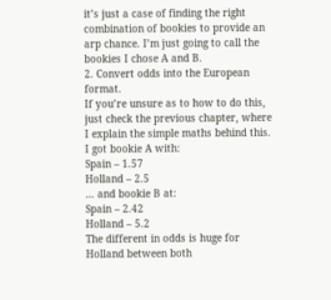it’s just a case of finding the right combination of bookies to provide an arp chance. I’m just going to call the bookies I chose A and B.
2. Convert odds into the European format.
If you’re unsure as to how to do this, just check the previous chapter, where I explain the simple maths behind this.
I got bookie A with:
Spain – 1.57
Holland – 2.5
… and bookie B at:
Spain – 2.42
Holland – 5.2
The different in odds is huge for Holland between both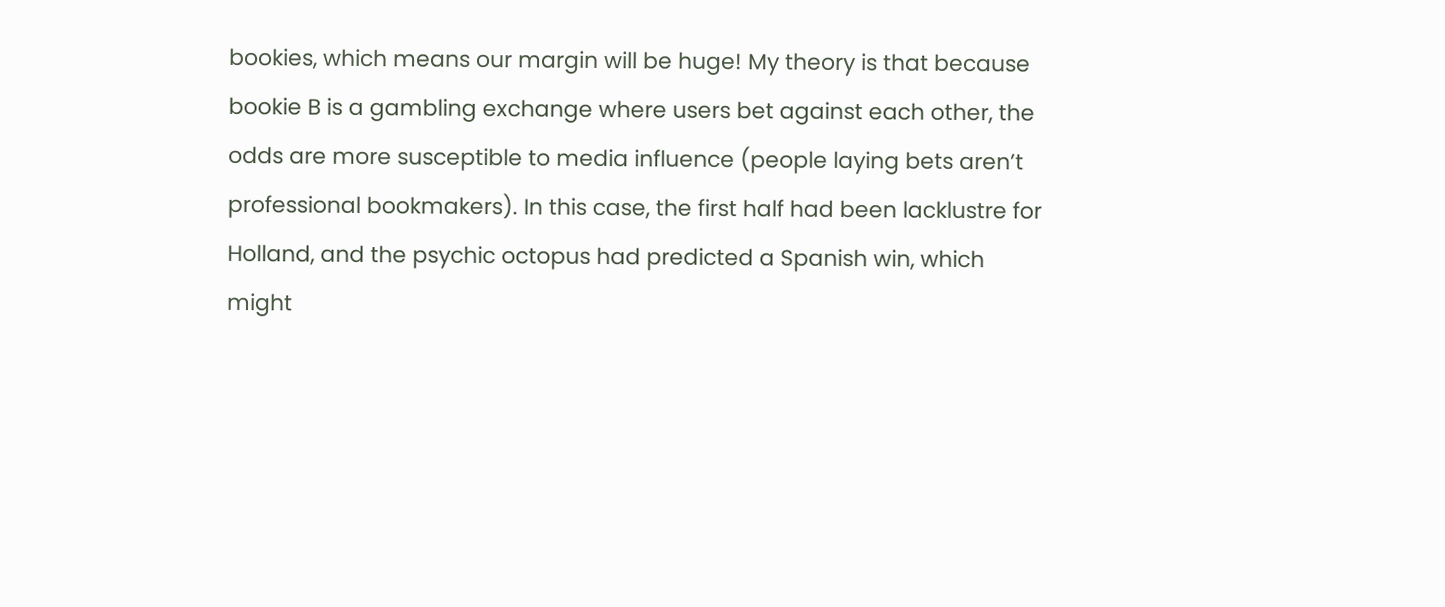bookies, which means our margin will be huge! My theory is that because bookie B is a gambling exchange where users bet against each other, the odds are more susceptible to media influence (people laying bets aren’t professional bookmakers). In this case, the first half had been lacklustre for Holland, and the psychic octopus had predicted a Spanish win, which might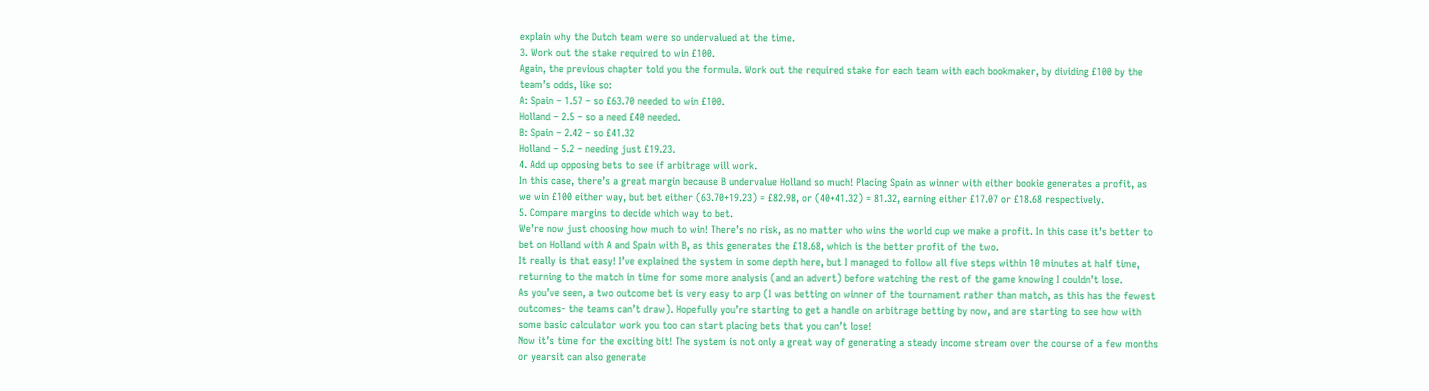explain why the Dutch team were so undervalued at the time.
3. Work out the stake required to win £100.
Again, the previous chapter told you the formula. Work out the required stake for each team with each bookmaker, by dividing £100 by the team’s odds, like so:
A: Spain – 1.57 – so £63.70 needed to win £100.
Holland – 2.5 – so a need £40 needed.
B: Spain – 2.42 – so £41.32
Holland – 5.2 – needing just £19.23.
4. Add up opposing bets to see if arbitrage will work.
In this case, there’s a great margin because B undervalue Holland so much! Placing Spain as winner with either bookie generates a profit, as we win £100 either way, but bet either (63.70+19.23) = £82.98, or (40+41.32) = 81.32, earning either £17.07 or £18.68 respectively.
5. Compare margins to decide which way to bet.
We’re now just choosing how much to win! There’s no risk, as no matter who wins the world cup we make a profit. In this case it’s better to bet on Holland with A and Spain with B, as this generates the £18.68, which is the better profit of the two.
It really is that easy! I’ve explained the system in some depth here, but I managed to follow all five steps within 10 minutes at half time, returning to the match in time for some more analysis (and an advert) before watching the rest of the game knowing I couldn’t lose.
As you’ve seen, a two outcome bet is very easy to arp (I was betting on winner of the tournament rather than match, as this has the fewest outcomes- the teams can’t draw). Hopefully you’re starting to get a handle on arbitrage betting by now, and are starting to see how with some basic calculator work you too can start placing bets that you can’t lose!
Now it’s time for the exciting bit! The system is not only a great way of generating a steady income stream over the course of a few months or yearsit can also generate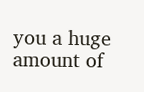you a huge amount of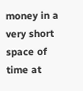money in a very short space of time at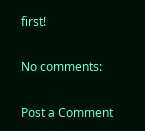first!

No comments:

Post a Comment